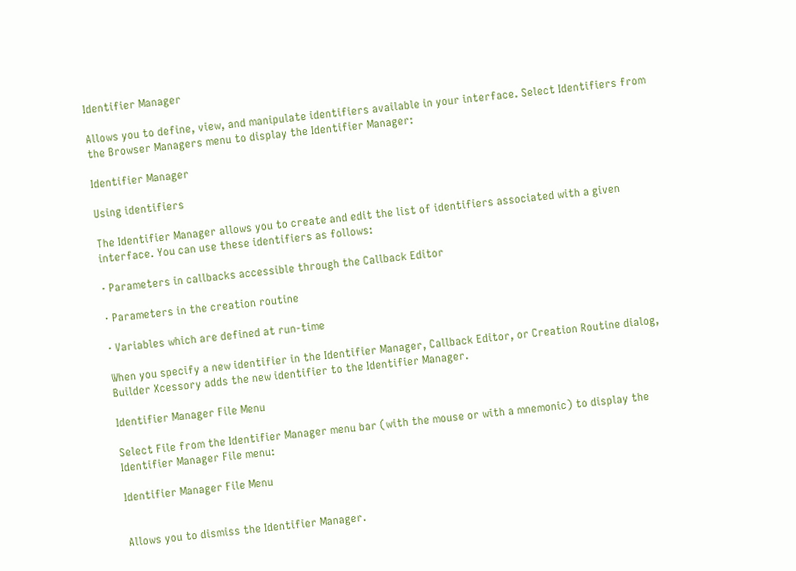Identifier Manager

Allows you to define, view, and manipulate identifiers available in your interface. Select Identifiers from the Browser Managers menu to display the Identifier Manager:

Identifier Manager

Using identifiers

The Identifier Manager allows you to create and edit the list of identifiers associated with a given interface. You can use these identifiers as follows:

· Parameters in callbacks accessible through the Callback Editor

· Parameters in the creation routine

· Variables which are defined at run-time

When you specify a new identifier in the Identifier Manager, Callback Editor, or Creation Routine dialog, Builder Xcessory adds the new identifier to the Identifier Manager.

Identifier Manager File Menu

Select File from the Identifier Manager menu bar (with the mouse or with a mnemonic) to display the Identifier Manager File menu:

Identifier Manager File Menu


Allows you to dismiss the Identifier Manager.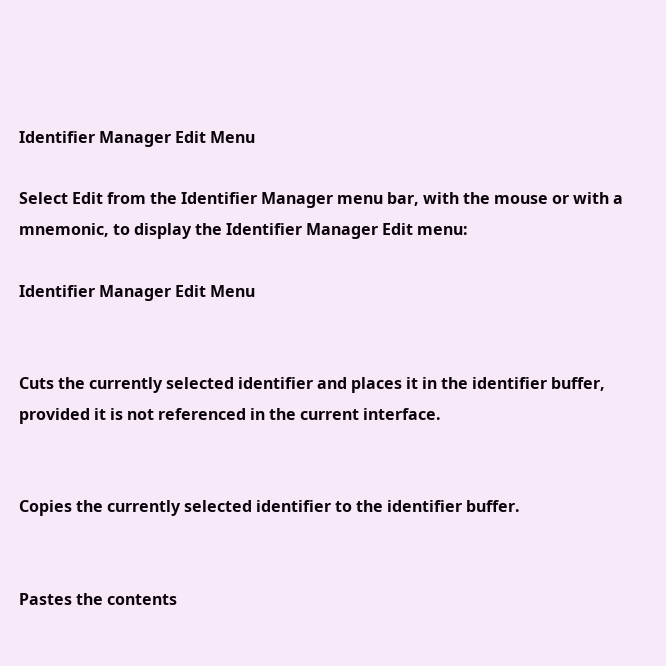Identifier Manager Edit Menu

Select Edit from the Identifier Manager menu bar, with the mouse or with a mnemonic, to display the Identifier Manager Edit menu:

Identifier Manager Edit Menu


Cuts the currently selected identifier and places it in the identifier buffer, provided it is not referenced in the current interface.


Copies the currently selected identifier to the identifier buffer.


Pastes the contents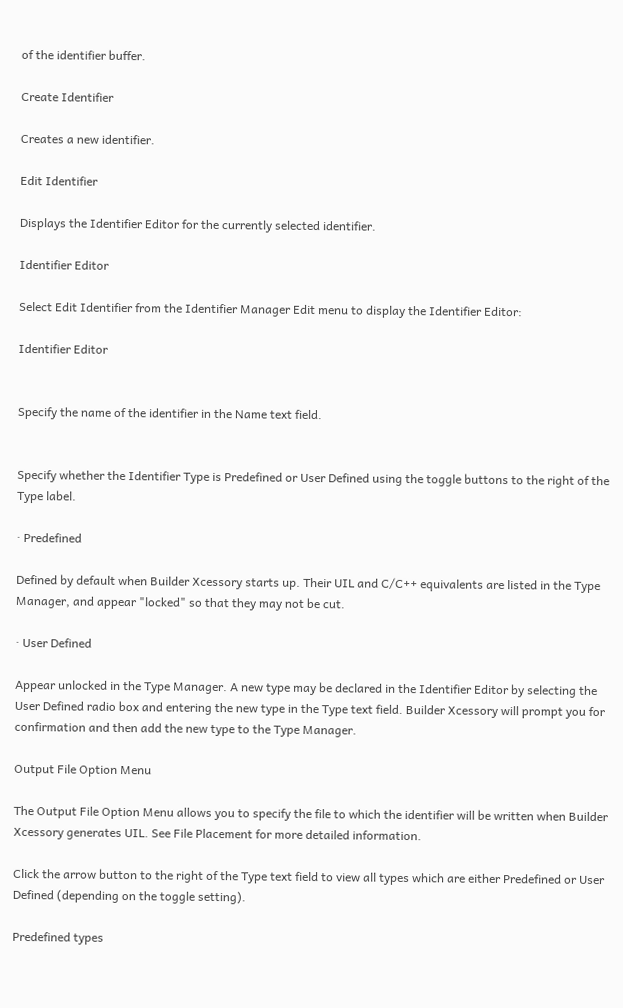of the identifier buffer.

Create Identifier

Creates a new identifier.

Edit Identifier

Displays the Identifier Editor for the currently selected identifier.

Identifier Editor

Select Edit Identifier from the Identifier Manager Edit menu to display the Identifier Editor:

Identifier Editor


Specify the name of the identifier in the Name text field.


Specify whether the Identifier Type is Predefined or User Defined using the toggle buttons to the right of the Type label.

· Predefined

Defined by default when Builder Xcessory starts up. Their UIL and C/C++ equivalents are listed in the Type Manager, and appear "locked" so that they may not be cut.

· User Defined

Appear unlocked in the Type Manager. A new type may be declared in the Identifier Editor by selecting the User Defined radio box and entering the new type in the Type text field. Builder Xcessory will prompt you for confirmation and then add the new type to the Type Manager.

Output File Option Menu

The Output File Option Menu allows you to specify the file to which the identifier will be written when Builder Xcessory generates UIL. See File Placement for more detailed information.

Click the arrow button to the right of the Type text field to view all types which are either Predefined or User Defined (depending on the toggle setting).

Predefined types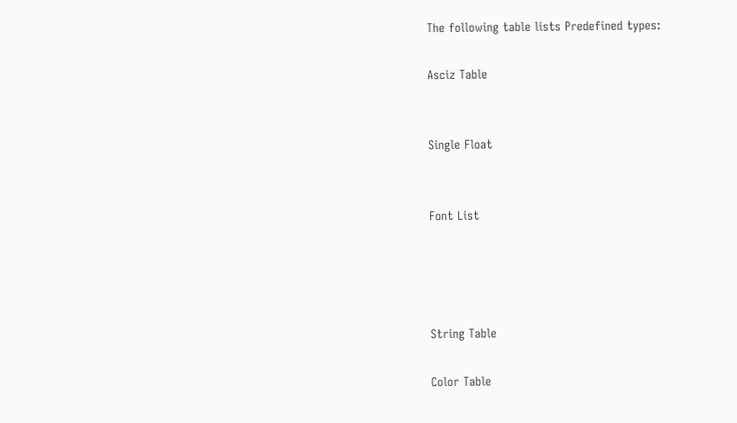The following table lists Predefined types:

Asciz Table


Single Float


Font List




String Table

Color Table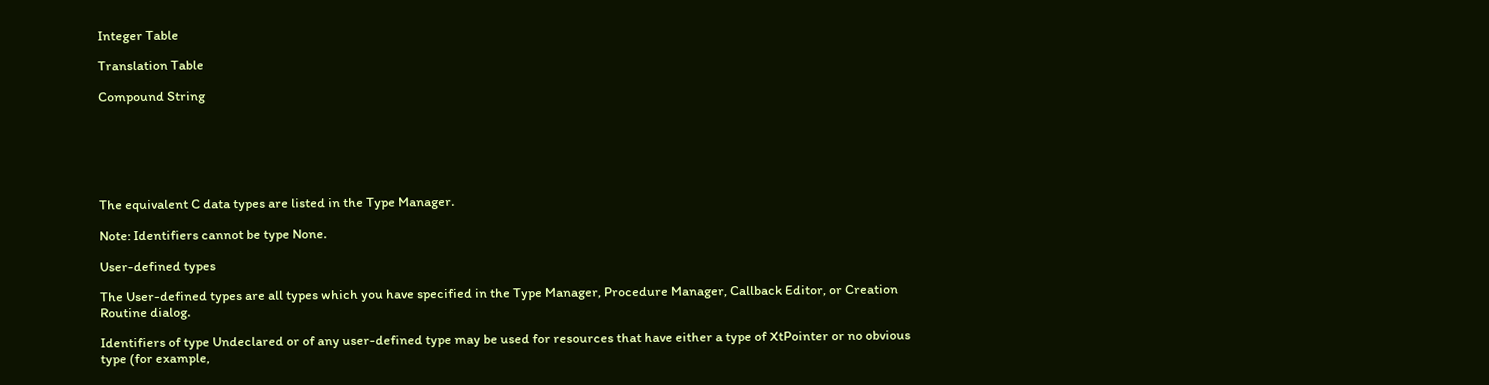Integer Table

Translation Table

Compound String






The equivalent C data types are listed in the Type Manager.

Note: Identifiers cannot be type None.

User-defined types

The User-defined types are all types which you have specified in the Type Manager, Procedure Manager, Callback Editor, or Creation Routine dialog.

Identifiers of type Undeclared or of any user-defined type may be used for resources that have either a type of XtPointer or no obvious type (for example,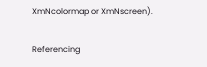XmNcolormap or XmNscreen).

Referencing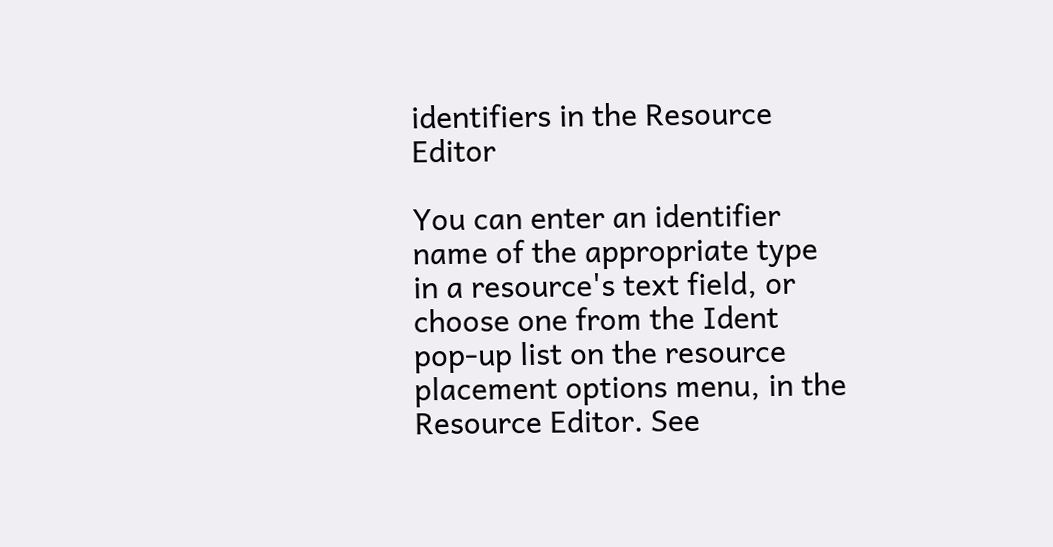identifiers in the Resource Editor

You can enter an identifier name of the appropriate type in a resource's text field, or choose one from the Ident pop-up list on the resource placement options menu, in the Resource Editor. See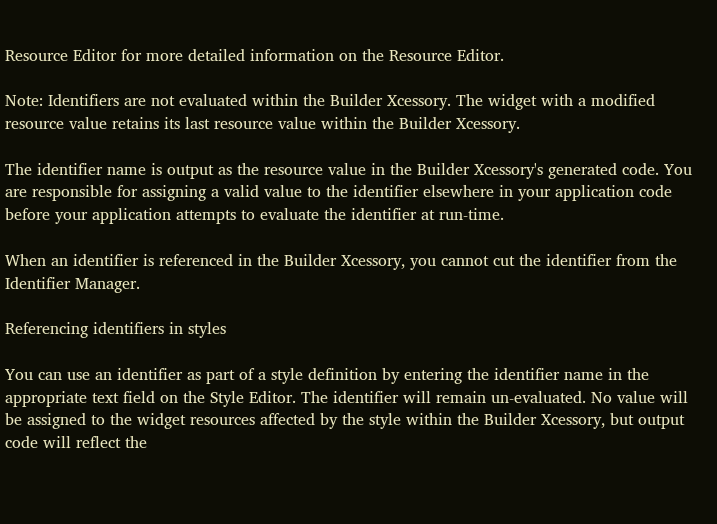Resource Editor for more detailed information on the Resource Editor.

Note: Identifiers are not evaluated within the Builder Xcessory. The widget with a modified resource value retains its last resource value within the Builder Xcessory.

The identifier name is output as the resource value in the Builder Xcessory's generated code. You are responsible for assigning a valid value to the identifier elsewhere in your application code before your application attempts to evaluate the identifier at run-time.

When an identifier is referenced in the Builder Xcessory, you cannot cut the identifier from the Identifier Manager.

Referencing identifiers in styles

You can use an identifier as part of a style definition by entering the identifier name in the appropriate text field on the Style Editor. The identifier will remain un-evaluated. No value will be assigned to the widget resources affected by the style within the Builder Xcessory, but output code will reflect the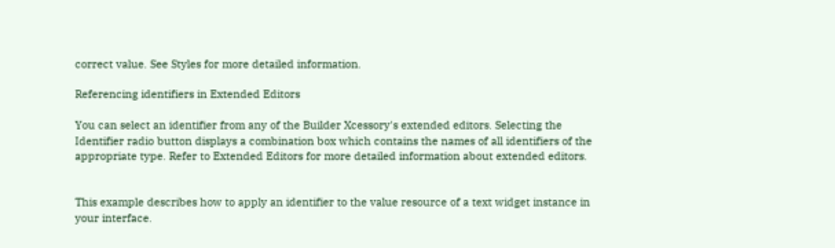correct value. See Styles for more detailed information.

Referencing identifiers in Extended Editors

You can select an identifier from any of the Builder Xcessory's extended editors. Selecting the Identifier radio button displays a combination box which contains the names of all identifiers of the appropriate type. Refer to Extended Editors for more detailed information about extended editors.


This example describes how to apply an identifier to the value resource of a text widget instance in your interface.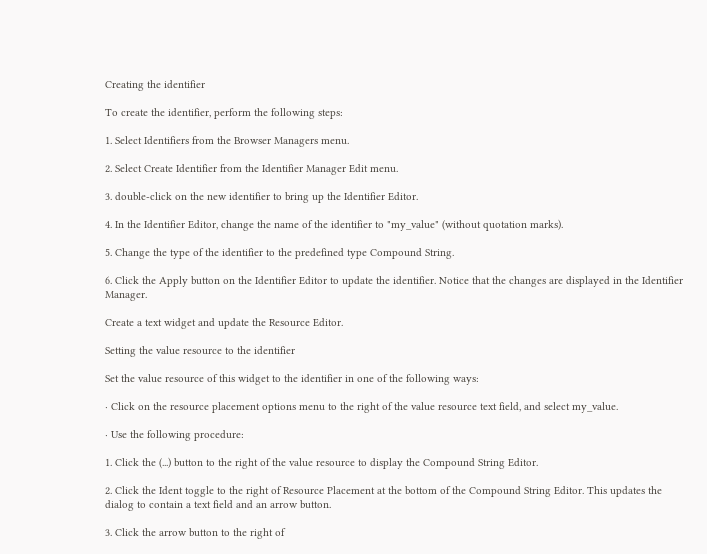Creating the identifier

To create the identifier, perform the following steps:

1. Select Identifiers from the Browser Managers menu.

2. Select Create Identifier from the Identifier Manager Edit menu.

3. double-click on the new identifier to bring up the Identifier Editor.

4. In the Identifier Editor, change the name of the identifier to "my_value" (without quotation marks).

5. Change the type of the identifier to the predefined type Compound String.

6. Click the Apply button on the Identifier Editor to update the identifier. Notice that the changes are displayed in the Identifier Manager.

Create a text widget and update the Resource Editor.

Setting the value resource to the identifier

Set the value resource of this widget to the identifier in one of the following ways:

· Click on the resource placement options menu to the right of the value resource text field, and select my_value.

· Use the following procedure:

1. Click the (...) button to the right of the value resource to display the Compound String Editor.

2. Click the Ident toggle to the right of Resource Placement at the bottom of the Compound String Editor. This updates the dialog to contain a text field and an arrow button.

3. Click the arrow button to the right of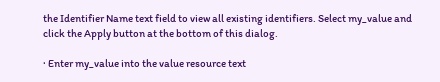the Identifier Name text field to view all existing identifiers. Select my_value and click the Apply button at the bottom of this dialog.

· Enter my_value into the value resource text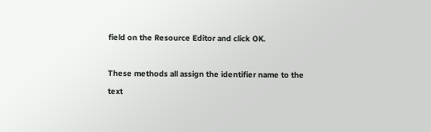field on the Resource Editor and click OK.

These methods all assign the identifier name to the text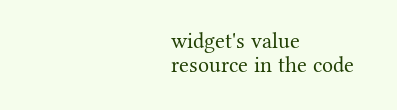widget's value resource in the code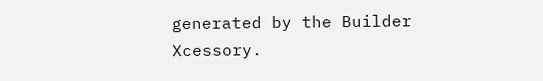generated by the Builder Xcessory.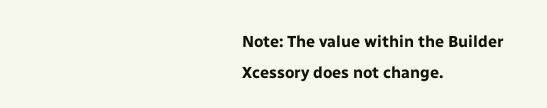Note: The value within the Builder Xcessory does not change.